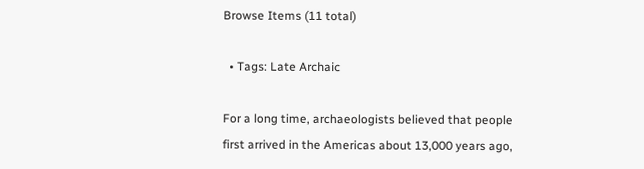Browse Items (11 total)

  • Tags: Late Archaic

For a long time, archaeologists believed that people first arrived in the Americas about 13,000 years ago,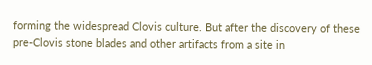forming the widespread Clovis culture. But after the discovery of these pre-Clovis stone blades and other artifacts from a site in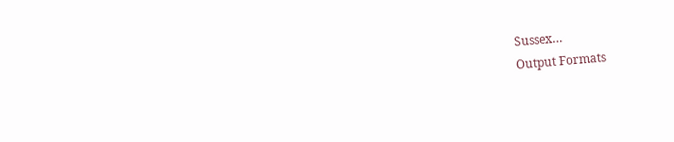Sussex…
Output Formats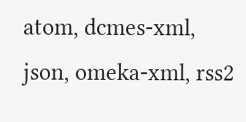atom, dcmes-xml, json, omeka-xml, rss2